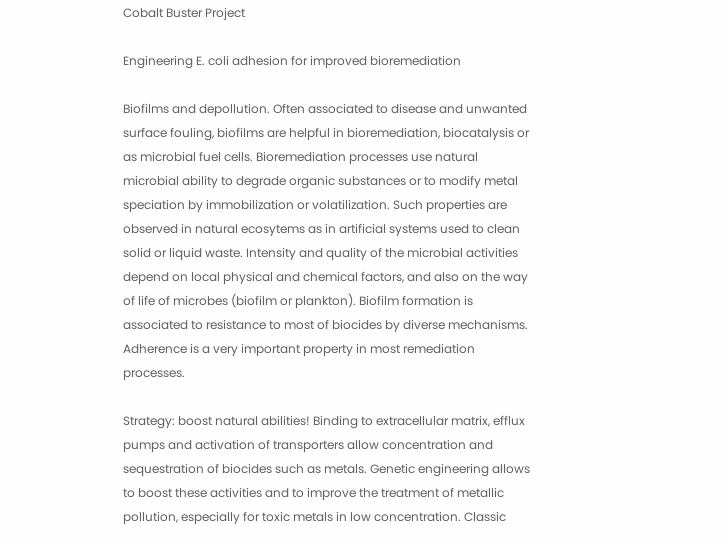Cobalt Buster Project

Engineering E. coli adhesion for improved bioremediation

Biofilms and depollution. Often associated to disease and unwanted surface fouling, biofilms are helpful in bioremediation, biocatalysis or as microbial fuel cells. Bioremediation processes use natural microbial ability to degrade organic substances or to modify metal speciation by immobilization or volatilization. Such properties are observed in natural ecosytems as in artificial systems used to clean solid or liquid waste. Intensity and quality of the microbial activities depend on local physical and chemical factors, and also on the way of life of microbes (biofilm or plankton). Biofilm formation is associated to resistance to most of biocides by diverse mechanisms. Adherence is a very important property in most remediation processes.

Strategy: boost natural abilities! Binding to extracellular matrix, efflux pumps and activation of transporters allow concentration and sequestration of biocides such as metals. Genetic engineering allows to boost these activities and to improve the treatment of metallic pollution, especially for toxic metals in low concentration. Classic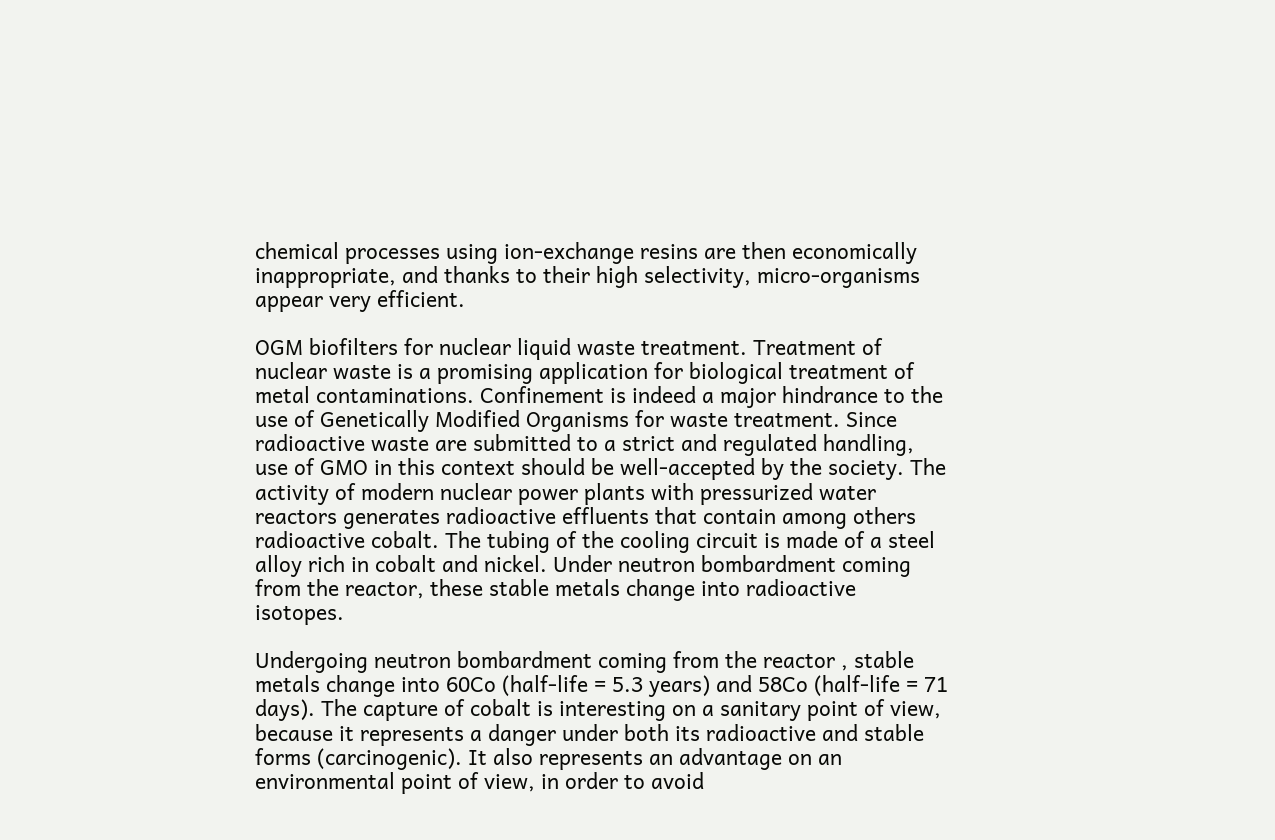chemical processes using ion-exchange resins are then economically inappropriate, and thanks to their high selectivity, micro-organisms appear very efficient.

OGM biofilters for nuclear liquid waste treatment. Treatment of nuclear waste is a promising application for biological treatment of metal contaminations. Confinement is indeed a major hindrance to the use of Genetically Modified Organisms for waste treatment. Since radioactive waste are submitted to a strict and regulated handling, use of GMO in this context should be well-accepted by the society. The activity of modern nuclear power plants with pressurized water reactors generates radioactive effluents that contain among others radioactive cobalt. The tubing of the cooling circuit is made of a steel alloy rich in cobalt and nickel. Under neutron bombardment coming from the reactor, these stable metals change into radioactive isotopes.

Undergoing neutron bombardment coming from the reactor , stable metals change into 60Co (half-life = 5.3 years) and 58Co (half-life = 71 days). The capture of cobalt is interesting on a sanitary point of view, because it represents a danger under both its radioactive and stable forms (carcinogenic). It also represents an advantage on an environmental point of view, in order to avoid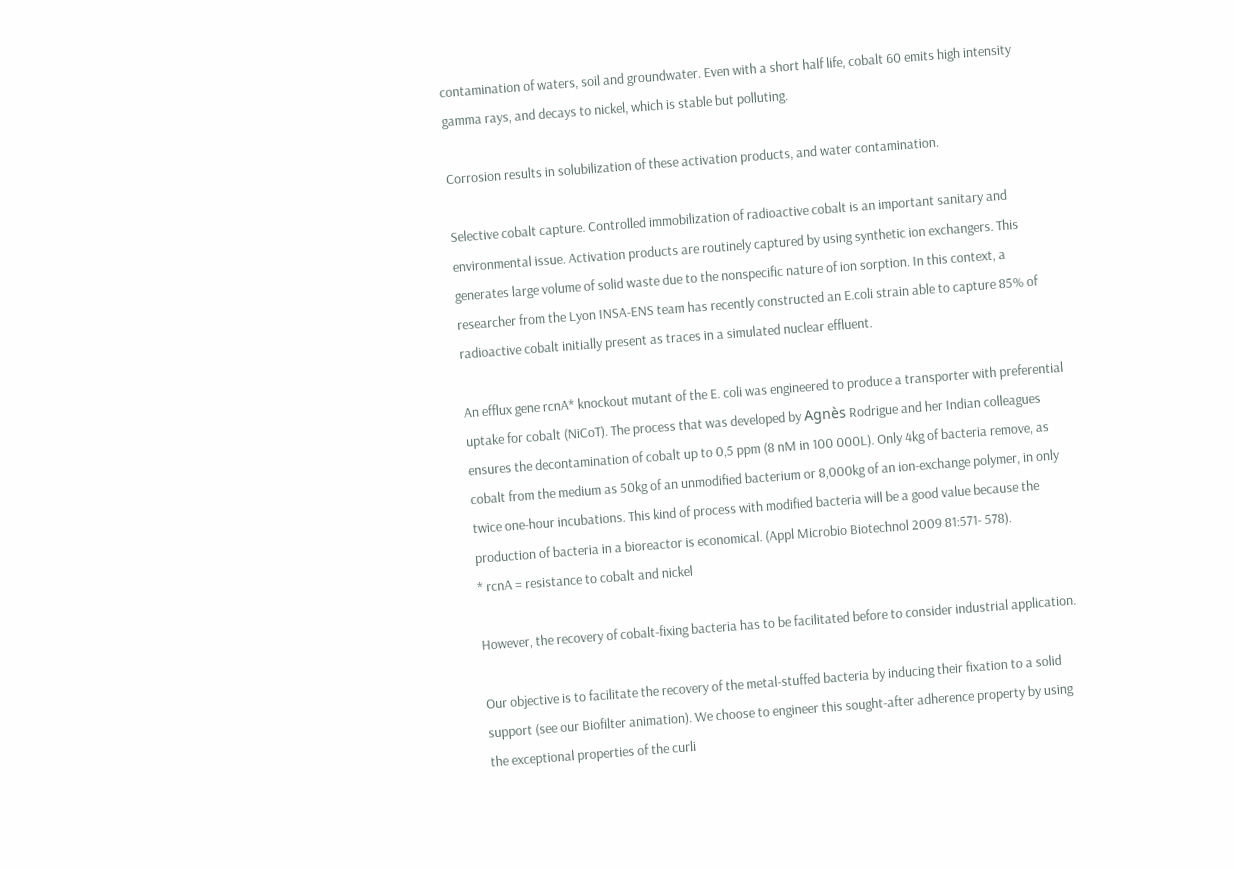contamination of waters, soil and groundwater. Even with a short half life, cobalt 60 emits high intensity gamma rays, and decays to nickel, which is stable but polluting.

Corrosion results in solubilization of these activation products, and water contamination.

Selective cobalt capture. Controlled immobilization of radioactive cobalt is an important sanitary and environmental issue. Activation products are routinely captured by using synthetic ion exchangers. This generates large volume of solid waste due to the nonspecific nature of ion sorption. In this context, a researcher from the Lyon INSA-ENS team has recently constructed an E.coli strain able to capture 85% of radioactive cobalt initially present as traces in a simulated nuclear effluent.

An efflux gene rcnA* knockout mutant of the E. coli was engineered to produce a transporter with preferential uptake for cobalt (NiCoT). The process that was developed by Agnès Rodrigue and her Indian colleagues ensures the decontamination of cobalt up to 0,5 ppm (8 nM in 100 000L). Only 4kg of bacteria remove, as cobalt from the medium as 50kg of an unmodified bacterium or 8,000kg of an ion-exchange polymer, in only twice one-hour incubations. This kind of process with modified bacteria will be a good value because the production of bacteria in a bioreactor is economical. (Appl Microbio Biotechnol 2009 81:571- 578).
* rcnA = resistance to cobalt and nickel

However, the recovery of cobalt-fixing bacteria has to be facilitated before to consider industrial application.

Our objective is to facilitate the recovery of the metal-stuffed bacteria by inducing their fixation to a solid support (see our Biofilter animation). We choose to engineer this sought-after adherence property by using the exceptional properties of the curli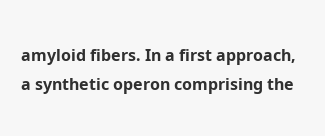amyloid fibers. In a first approach, a synthetic operon comprising the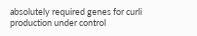absolutely required genes for curli production under control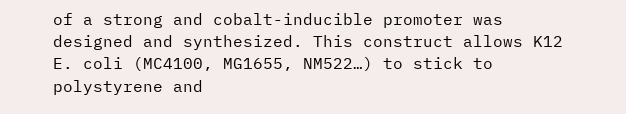of a strong and cobalt-inducible promoter was designed and synthesized. This construct allows K12 E. coli (MC4100, MG1655, NM522…) to stick to polystyrene and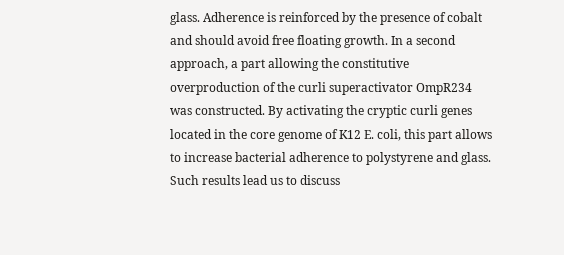glass. Adherence is reinforced by the presence of cobalt and should avoid free floating growth. In a second approach, a part allowing the constitutive overproduction of the curli superactivator OmpR234 was constructed. By activating the cryptic curli genes located in the core genome of K12 E. coli, this part allows to increase bacterial adherence to polystyrene and glass. Such results lead us to discuss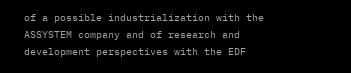of a possible industrialization with the ASSYSTEM company and of research and development perspectives with the EDF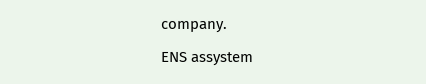company.

ENS assystem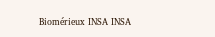Biomérieux INSA INSA